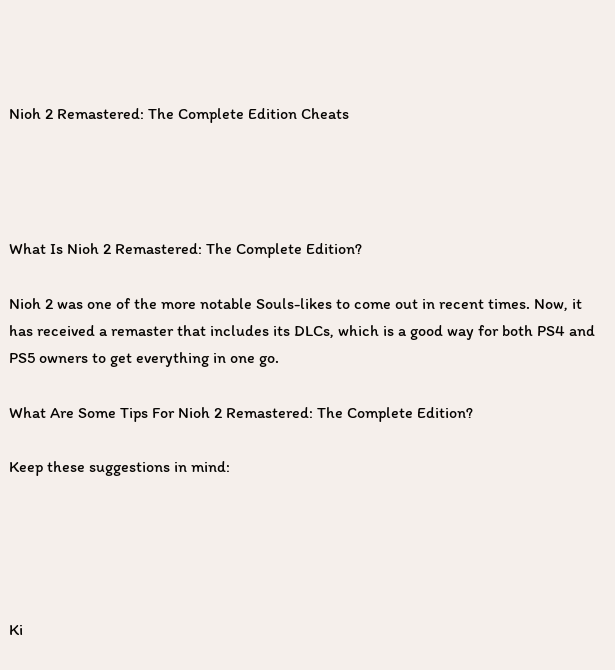Nioh 2 Remastered: The Complete Edition Cheats




What Is Nioh 2 Remastered: The Complete Edition?

Nioh 2 was one of the more notable Souls-likes to come out in recent times. Now, it has received a remaster that includes its DLCs, which is a good way for both PS4 and PS5 owners to get everything in one go.

What Are Some Tips For Nioh 2 Remastered: The Complete Edition?

Keep these suggestions in mind:





Ki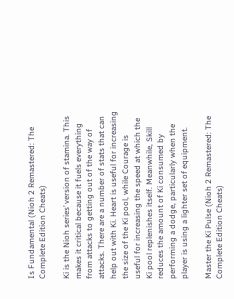Is Fundamental (Nioh 2 Remastered: The Complete Edition Cheats)

Ki is the Nioh series’ version of stamina. This makes it critical because it fuels everything from attacks to getting out of the way of attacks. There are a number of stats that can help out with Ki. Heart is useful for increasing the size of the Ki pool, while Courage is useful for increasing the speed at which the Ki pool replenishes itself. Meanwhile, Skill reduces the amount of Ki consumed by performing a dodge, particularly when the player is using a lighter set of equipment.

Master the Ki Pulse (Nioh 2 Remastered: The Complete Edition Cheats)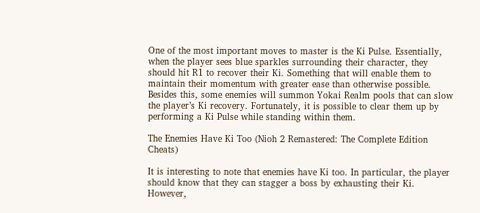One of the most important moves to master is the Ki Pulse. Essentially, when the player sees blue sparkles surrounding their character, they should hit R1 to recover their Ki. Something that will enable them to maintain their momentum with greater ease than otherwise possible. Besides this, some enemies will summon Yokai Realm pools that can slow the player’s Ki recovery. Fortunately, it is possible to clear them up by performing a Ki Pulse while standing within them.

The Enemies Have Ki Too (Nioh 2 Remastered: The Complete Edition Cheats)

It is interesting to note that enemies have Ki too. In particular, the player should know that they can stagger a boss by exhausting their Ki. However,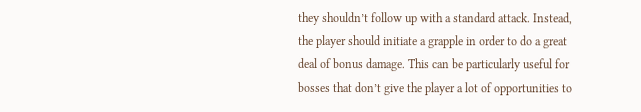they shouldn’t follow up with a standard attack. Instead, the player should initiate a grapple in order to do a great deal of bonus damage. This can be particularly useful for bosses that don’t give the player a lot of opportunities to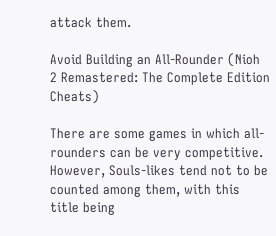attack them.

Avoid Building an All-Rounder (Nioh 2 Remastered: The Complete Edition Cheats)

There are some games in which all-rounders can be very competitive. However, Souls-likes tend not to be counted among them, with this title being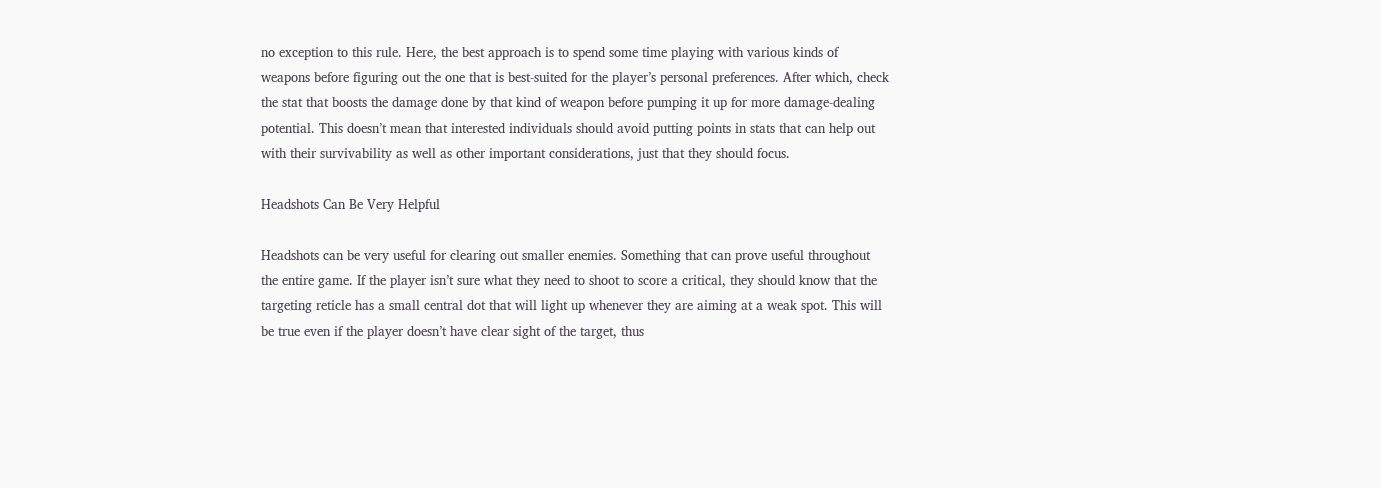no exception to this rule. Here, the best approach is to spend some time playing with various kinds of weapons before figuring out the one that is best-suited for the player’s personal preferences. After which, check the stat that boosts the damage done by that kind of weapon before pumping it up for more damage-dealing potential. This doesn’t mean that interested individuals should avoid putting points in stats that can help out with their survivability as well as other important considerations, just that they should focus.

Headshots Can Be Very Helpful

Headshots can be very useful for clearing out smaller enemies. Something that can prove useful throughout the entire game. If the player isn’t sure what they need to shoot to score a critical, they should know that the targeting reticle has a small central dot that will light up whenever they are aiming at a weak spot. This will be true even if the player doesn’t have clear sight of the target, thus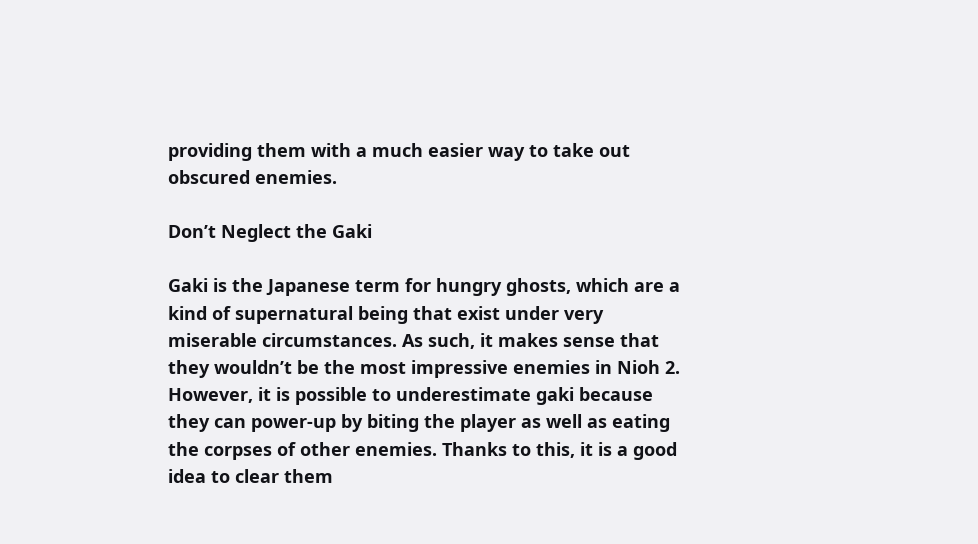providing them with a much easier way to take out obscured enemies.

Don’t Neglect the Gaki

Gaki is the Japanese term for hungry ghosts, which are a kind of supernatural being that exist under very miserable circumstances. As such, it makes sense that they wouldn’t be the most impressive enemies in Nioh 2. However, it is possible to underestimate gaki because they can power-up by biting the player as well as eating the corpses of other enemies. Thanks to this, it is a good idea to clear them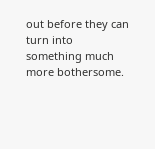out before they can turn into something much more bothersome.